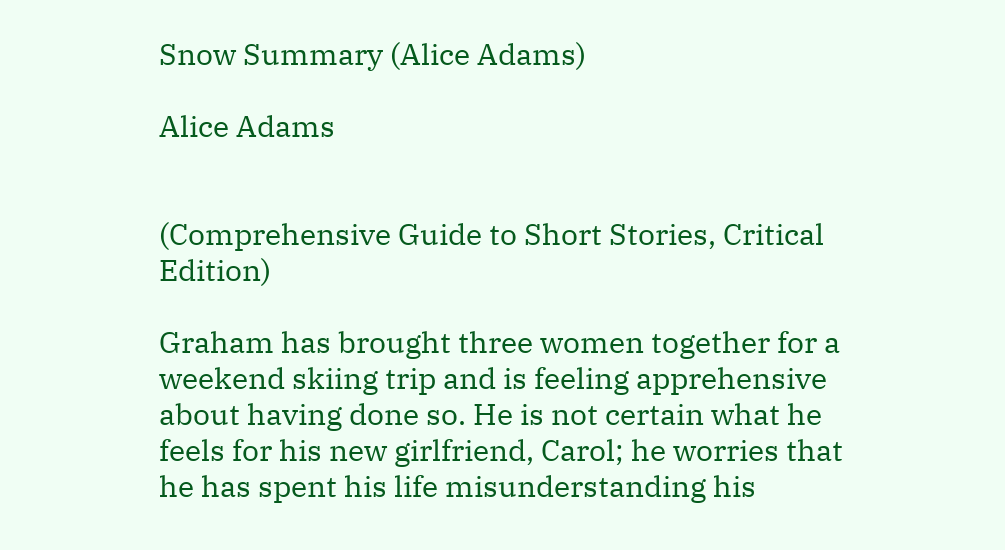Snow Summary (Alice Adams)

Alice Adams


(Comprehensive Guide to Short Stories, Critical Edition)

Graham has brought three women together for a weekend skiing trip and is feeling apprehensive about having done so. He is not certain what he feels for his new girlfriend, Carol; he worries that he has spent his life misunderstanding his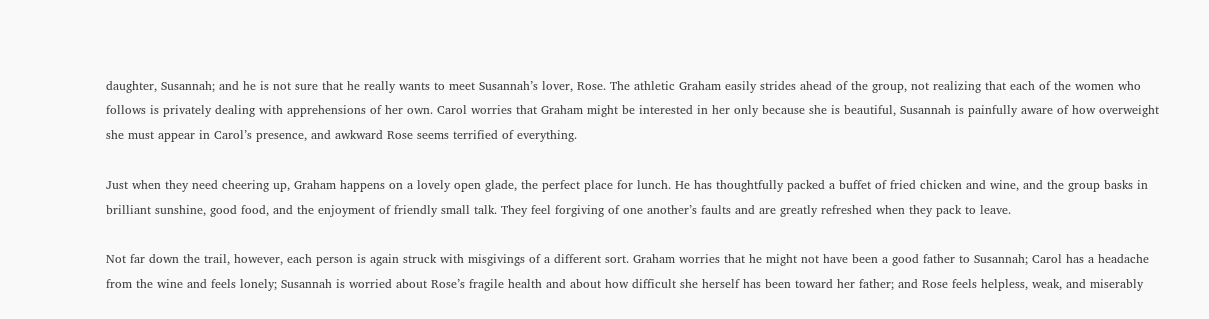daughter, Susannah; and he is not sure that he really wants to meet Susannah’s lover, Rose. The athletic Graham easily strides ahead of the group, not realizing that each of the women who follows is privately dealing with apprehensions of her own. Carol worries that Graham might be interested in her only because she is beautiful, Susannah is painfully aware of how overweight she must appear in Carol’s presence, and awkward Rose seems terrified of everything.

Just when they need cheering up, Graham happens on a lovely open glade, the perfect place for lunch. He has thoughtfully packed a buffet of fried chicken and wine, and the group basks in brilliant sunshine, good food, and the enjoyment of friendly small talk. They feel forgiving of one another’s faults and are greatly refreshed when they pack to leave.

Not far down the trail, however, each person is again struck with misgivings of a different sort. Graham worries that he might not have been a good father to Susannah; Carol has a headache from the wine and feels lonely; Susannah is worried about Rose’s fragile health and about how difficult she herself has been toward her father; and Rose feels helpless, weak, and miserably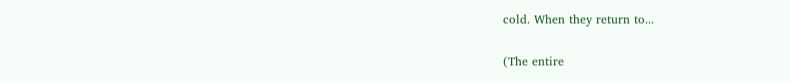cold. When they return to...

(The entire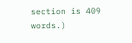section is 409 words.)